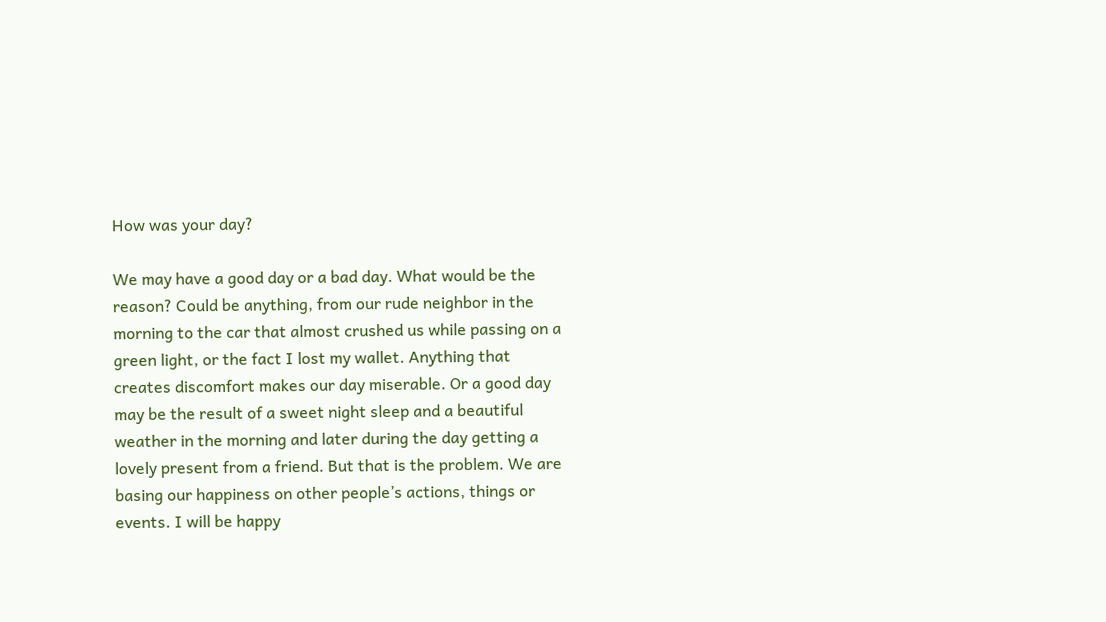How was your day?

We may have a good day or a bad day. What would be the reason? Could be anything, from our rude neighbor in the morning to the car that almost crushed us while passing on a green light, or the fact I lost my wallet. Anything that creates discomfort makes our day miserable. Or a good day may be the result of a sweet night sleep and a beautiful weather in the morning and later during the day getting a lovely present from a friend. But that is the problem. We are basing our happiness on other people’s actions, things or events. I will be happy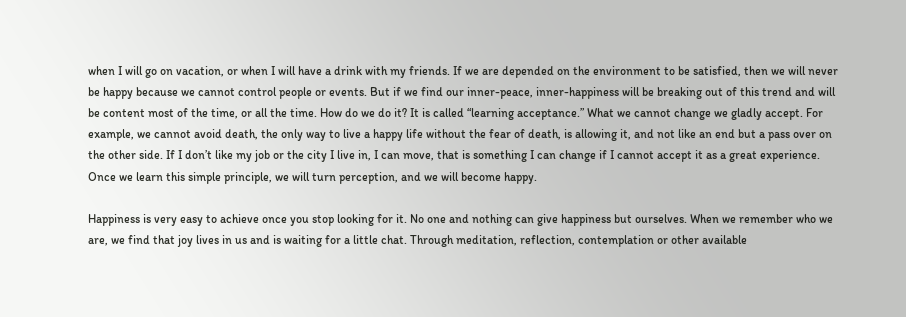when I will go on vacation, or when I will have a drink with my friends. If we are depended on the environment to be satisfied, then we will never be happy because we cannot control people or events. But if we find our inner-peace, inner-happiness will be breaking out of this trend and will be content most of the time, or all the time. How do we do it? It is called “learning acceptance.” What we cannot change we gladly accept. For example, we cannot avoid death, the only way to live a happy life without the fear of death, is allowing it, and not like an end but a pass over on the other side. If I don’t like my job or the city I live in, I can move, that is something I can change if I cannot accept it as a great experience. Once we learn this simple principle, we will turn perception, and we will become happy.

Happiness is very easy to achieve once you stop looking for it. No one and nothing can give happiness but ourselves. When we remember who we are, we find that joy lives in us and is waiting for a little chat. Through meditation, reflection, contemplation or other available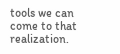tools we can come to that realization.